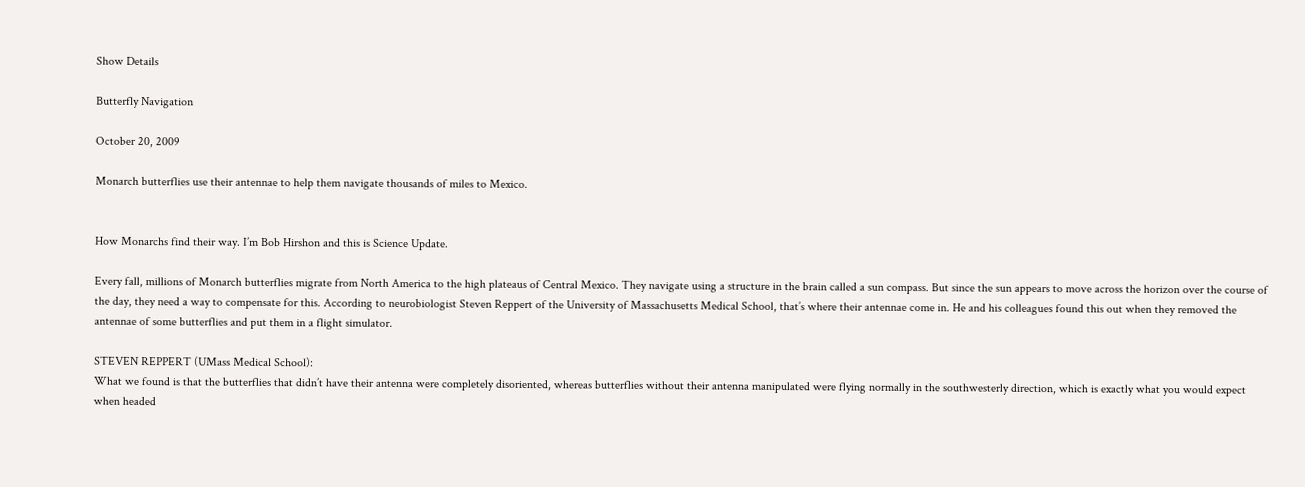Show Details

Butterfly Navigation

October 20, 2009

Monarch butterflies use their antennae to help them navigate thousands of miles to Mexico.


How Monarchs find their way. I’m Bob Hirshon and this is Science Update.

Every fall, millions of Monarch butterflies migrate from North America to the high plateaus of Central Mexico. They navigate using a structure in the brain called a sun compass. But since the sun appears to move across the horizon over the course of the day, they need a way to compensate for this. According to neurobiologist Steven Reppert of the University of Massachusetts Medical School, that’s where their antennae come in. He and his colleagues found this out when they removed the antennae of some butterflies and put them in a flight simulator.

STEVEN REPPERT (UMass Medical School):
What we found is that the butterflies that didn’t have their antenna were completely disoriented, whereas butterflies without their antenna manipulated were flying normally in the southwesterly direction, which is exactly what you would expect when headed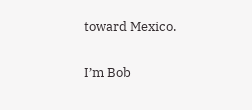toward Mexico.

I’m Bob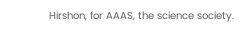Hirshon, for AAAS, the science society.